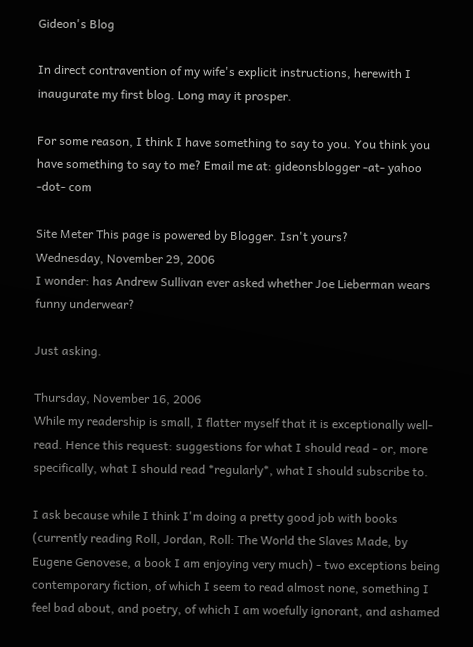Gideon's Blog

In direct contravention of my wife's explicit instructions, herewith I inaugurate my first blog. Long may it prosper.

For some reason, I think I have something to say to you. You think you have something to say to me? Email me at: gideonsblogger -at- yahoo -dot- com

Site Meter This page is powered by Blogger. Isn't yours?
Wednesday, November 29, 2006
I wonder: has Andrew Sullivan ever asked whether Joe Lieberman wears funny underwear?

Just asking.

Thursday, November 16, 2006
While my readership is small, I flatter myself that it is exceptionally well-read. Hence this request: suggestions for what I should read - or, more specifically, what I should read *regularly*, what I should subscribe to.

I ask because while I think I'm doing a pretty good job with books (currently reading Roll, Jordan, Roll: The World the Slaves Made, by Eugene Genovese, a book I am enjoying very much) - two exceptions being contemporary fiction, of which I seem to read almost none, something I feel bad about, and poetry, of which I am woefully ignorant, and ashamed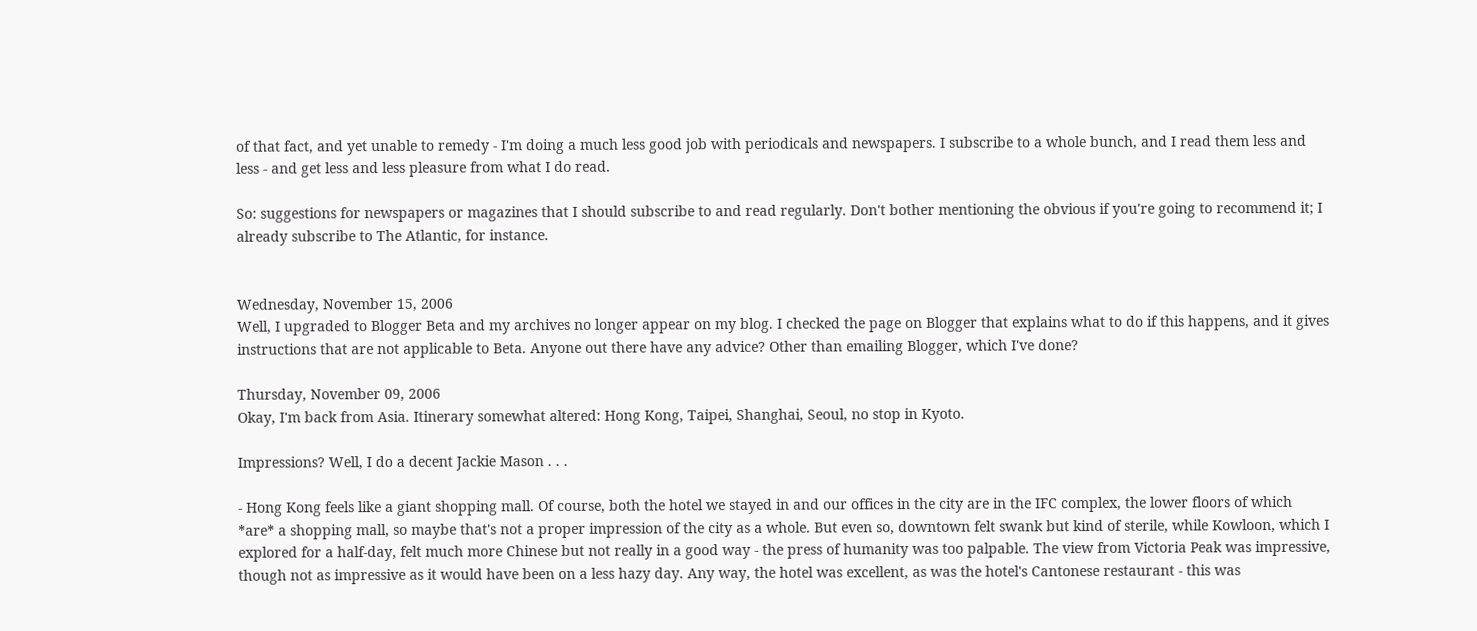of that fact, and yet unable to remedy - I'm doing a much less good job with periodicals and newspapers. I subscribe to a whole bunch, and I read them less and less - and get less and less pleasure from what I do read.

So: suggestions for newspapers or magazines that I should subscribe to and read regularly. Don't bother mentioning the obvious if you're going to recommend it; I already subscribe to The Atlantic, for instance.


Wednesday, November 15, 2006
Well, I upgraded to Blogger Beta and my archives no longer appear on my blog. I checked the page on Blogger that explains what to do if this happens, and it gives instructions that are not applicable to Beta. Anyone out there have any advice? Other than emailing Blogger, which I've done?

Thursday, November 09, 2006
Okay, I'm back from Asia. Itinerary somewhat altered: Hong Kong, Taipei, Shanghai, Seoul, no stop in Kyoto.

Impressions? Well, I do a decent Jackie Mason . . .

- Hong Kong feels like a giant shopping mall. Of course, both the hotel we stayed in and our offices in the city are in the IFC complex, the lower floors of which *are* a shopping mall, so maybe that's not a proper impression of the city as a whole. But even so, downtown felt swank but kind of sterile, while Kowloon, which I explored for a half-day, felt much more Chinese but not really in a good way - the press of humanity was too palpable. The view from Victoria Peak was impressive, though not as impressive as it would have been on a less hazy day. Any way, the hotel was excellent, as was the hotel's Cantonese restaurant - this was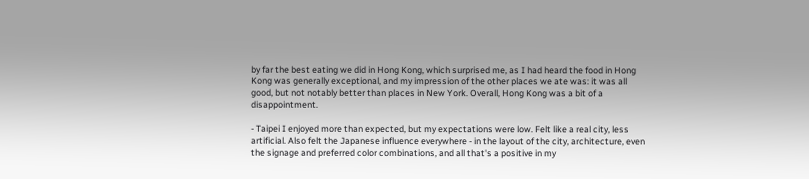by far the best eating we did in Hong Kong, which surprised me, as I had heard the food in Hong Kong was generally exceptional, and my impression of the other places we ate was: it was all good, but not notably better than places in New York. Overall, Hong Kong was a bit of a disappointment.

- Taipei I enjoyed more than expected, but my expectations were low. Felt like a real city, less artificial. Also felt the Japanese influence everywhere - in the layout of the city, architecture, even the signage and preferred color combinations, and all that's a positive in my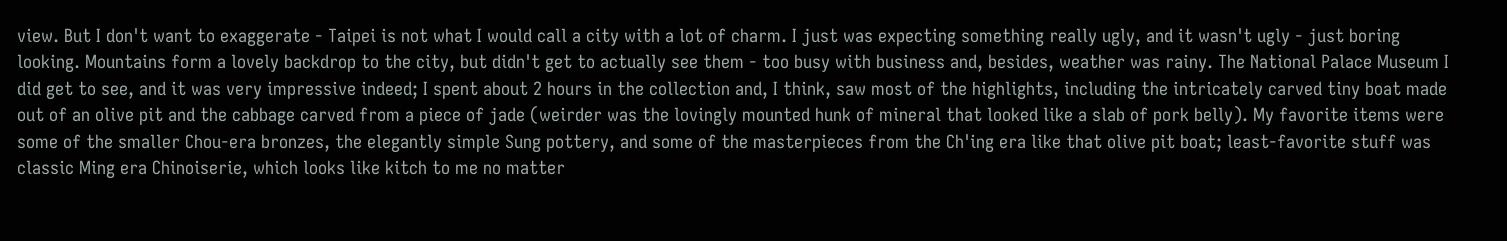view. But I don't want to exaggerate - Taipei is not what I would call a city with a lot of charm. I just was expecting something really ugly, and it wasn't ugly - just boring looking. Mountains form a lovely backdrop to the city, but didn't get to actually see them - too busy with business and, besides, weather was rainy. The National Palace Museum I did get to see, and it was very impressive indeed; I spent about 2 hours in the collection and, I think, saw most of the highlights, including the intricately carved tiny boat made out of an olive pit and the cabbage carved from a piece of jade (weirder was the lovingly mounted hunk of mineral that looked like a slab of pork belly). My favorite items were some of the smaller Chou-era bronzes, the elegantly simple Sung pottery, and some of the masterpieces from the Ch'ing era like that olive pit boat; least-favorite stuff was classic Ming era Chinoiserie, which looks like kitch to me no matter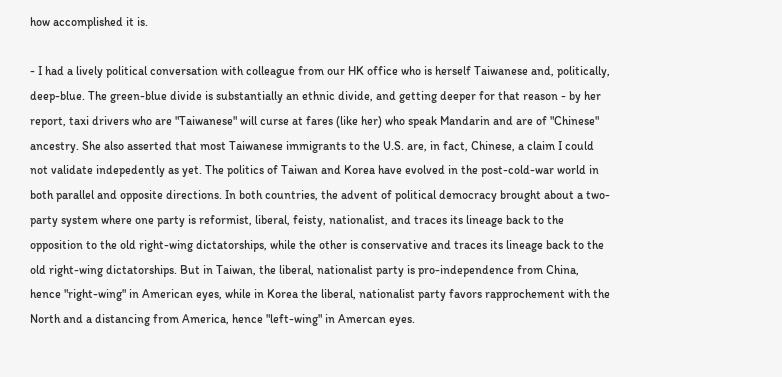how accomplished it is.

- I had a lively political conversation with colleague from our HK office who is herself Taiwanese and, politically, deep-blue. The green-blue divide is substantially an ethnic divide, and getting deeper for that reason - by her report, taxi drivers who are "Taiwanese" will curse at fares (like her) who speak Mandarin and are of "Chinese" ancestry. She also asserted that most Taiwanese immigrants to the U.S. are, in fact, Chinese, a claim I could not validate indepedently as yet. The politics of Taiwan and Korea have evolved in the post-cold-war world in both parallel and opposite directions. In both countries, the advent of political democracy brought about a two-party system where one party is reformist, liberal, feisty, nationalist, and traces its lineage back to the opposition to the old right-wing dictatorships, while the other is conservative and traces its lineage back to the old right-wing dictatorships. But in Taiwan, the liberal, nationalist party is pro-independence from China, hence "right-wing" in American eyes, while in Korea the liberal, nationalist party favors rapprochement with the North and a distancing from America, hence "left-wing" in Amercan eyes.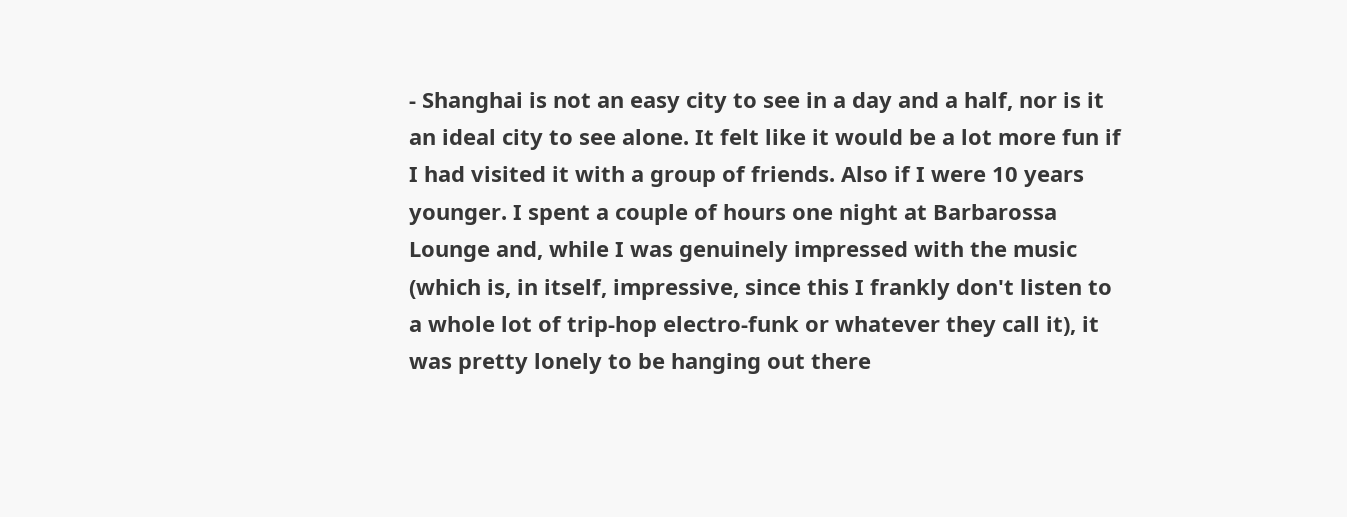- Shanghai is not an easy city to see in a day and a half, nor is it an ideal city to see alone. It felt like it would be a lot more fun if I had visited it with a group of friends. Also if I were 10 years younger. I spent a couple of hours one night at Barbarossa Lounge and, while I was genuinely impressed with the music (which is, in itself, impressive, since this I frankly don't listen to a whole lot of trip-hop electro-funk or whatever they call it), it was pretty lonely to be hanging out there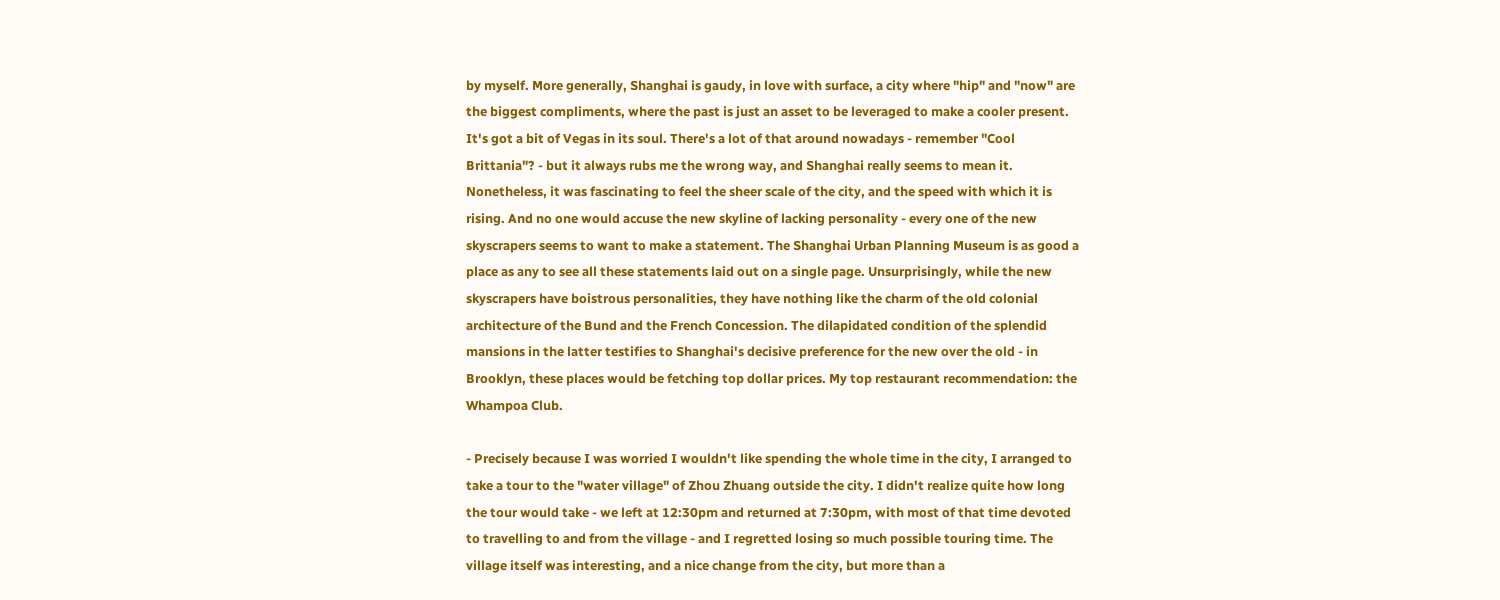by myself. More generally, Shanghai is gaudy, in love with surface, a city where "hip" and "now" are the biggest compliments, where the past is just an asset to be leveraged to make a cooler present. It's got a bit of Vegas in its soul. There's a lot of that around nowadays - remember "Cool Brittania"? - but it always rubs me the wrong way, and Shanghai really seems to mean it. Nonetheless, it was fascinating to feel the sheer scale of the city, and the speed with which it is rising. And no one would accuse the new skyline of lacking personality - every one of the new skyscrapers seems to want to make a statement. The Shanghai Urban Planning Museum is as good a place as any to see all these statements laid out on a single page. Unsurprisingly, while the new skyscrapers have boistrous personalities, they have nothing like the charm of the old colonial architecture of the Bund and the French Concession. The dilapidated condition of the splendid mansions in the latter testifies to Shanghai's decisive preference for the new over the old - in Brooklyn, these places would be fetching top dollar prices. My top restaurant recommendation: the Whampoa Club.

- Precisely because I was worried I wouldn't like spending the whole time in the city, I arranged to take a tour to the "water village" of Zhou Zhuang outside the city. I didn't realize quite how long the tour would take - we left at 12:30pm and returned at 7:30pm, with most of that time devoted to travelling to and from the village - and I regretted losing so much possible touring time. The village itself was interesting, and a nice change from the city, but more than a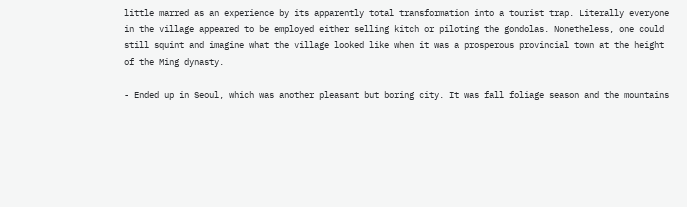little marred as an experience by its apparently total transformation into a tourist trap. Literally everyone in the village appeared to be employed either selling kitch or piloting the gondolas. Nonetheless, one could still squint and imagine what the village looked like when it was a prosperous provincial town at the height of the Ming dynasty.

- Ended up in Seoul, which was another pleasant but boring city. It was fall foliage season and the mountains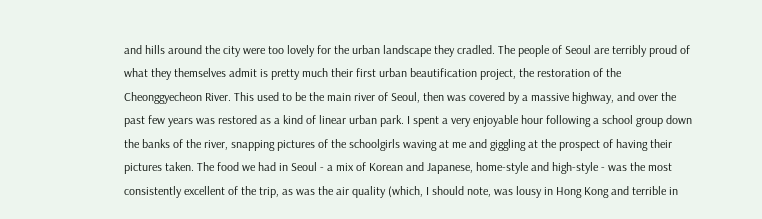and hills around the city were too lovely for the urban landscape they cradled. The people of Seoul are terribly proud of what they themselves admit is pretty much their first urban beautification project, the restoration of the Cheonggyecheon River. This used to be the main river of Seoul, then was covered by a massive highway, and over the past few years was restored as a kind of linear urban park. I spent a very enjoyable hour following a school group down the banks of the river, snapping pictures of the schoolgirls waving at me and giggling at the prospect of having their pictures taken. The food we had in Seoul - a mix of Korean and Japanese, home-style and high-style - was the most consistently excellent of the trip, as was the air quality (which, I should note, was lousy in Hong Kong and terrible in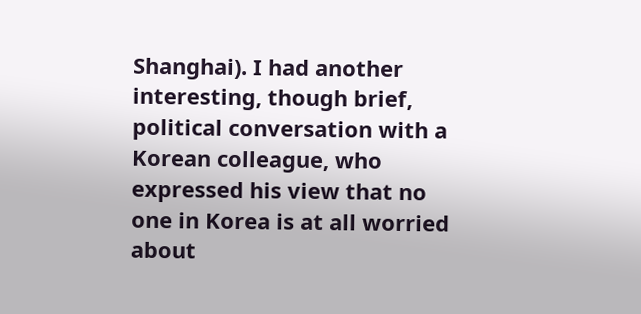Shanghai). I had another interesting, though brief, political conversation with a Korean colleague, who expressed his view that no one in Korea is at all worried about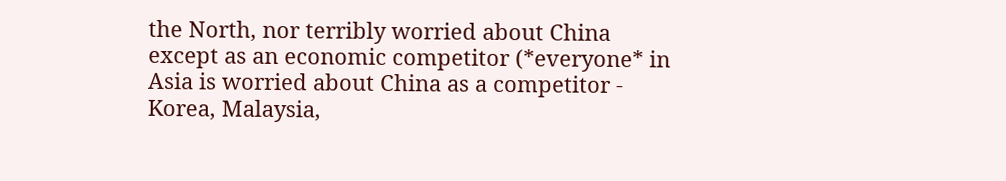the North, nor terribly worried about China except as an economic competitor (*everyone* in Asia is worried about China as a competitor - Korea, Malaysia,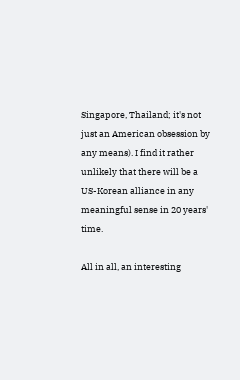Singapore, Thailand; it's not just an American obsession by any means). I find it rather unlikely that there will be a US-Korean alliance in any meaningful sense in 20 years' time.

All in all, an interesting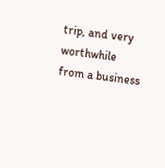trip, and very worthwhile from a business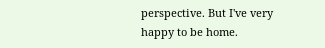perspective. But I've very happy to be home.